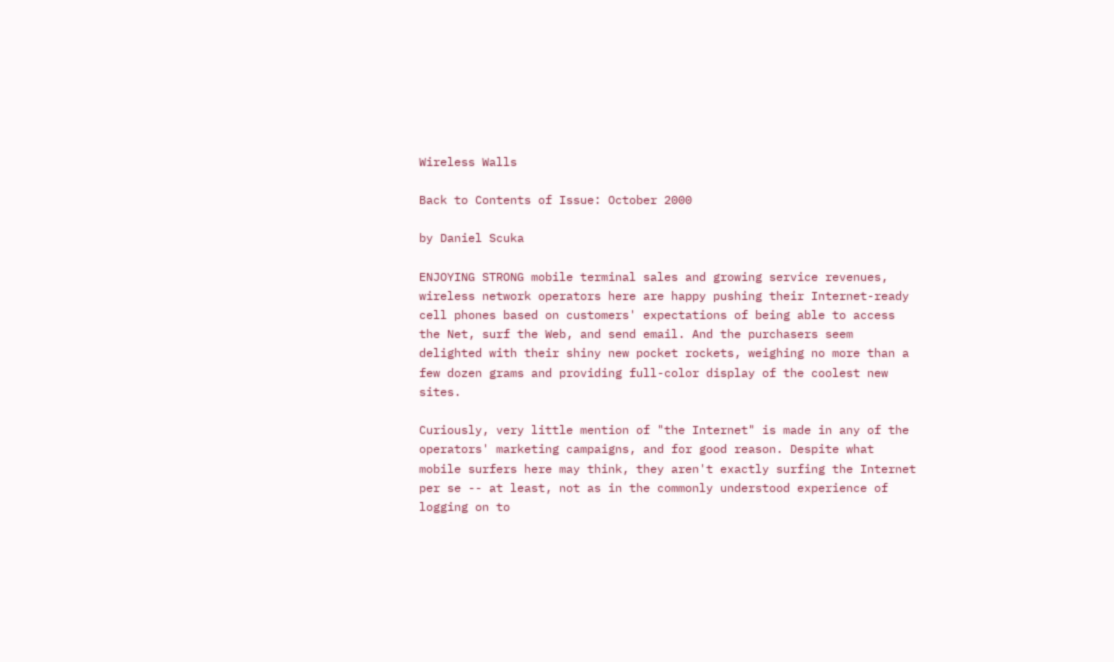Wireless Walls

Back to Contents of Issue: October 2000

by Daniel Scuka

ENJOYING STRONG mobile terminal sales and growing service revenues, wireless network operators here are happy pushing their Internet-ready cell phones based on customers' expectations of being able to access the Net, surf the Web, and send email. And the purchasers seem delighted with their shiny new pocket rockets, weighing no more than a few dozen grams and providing full-color display of the coolest new sites.

Curiously, very little mention of "the Internet" is made in any of the operators' marketing campaigns, and for good reason. Despite what mobile surfers here may think, they aren't exactly surfing the Internet per se -- at least, not as in the commonly understood experience of logging on to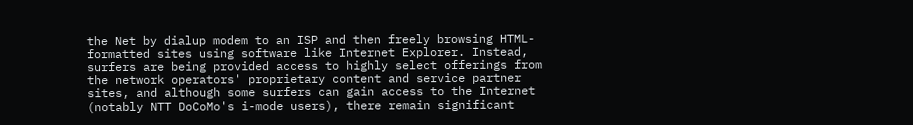the Net by dialup modem to an ISP and then freely browsing HTML-formatted sites using software like Internet Explorer. Instead, surfers are being provided access to highly select offerings from the network operators' proprietary content and service partner sites, and although some surfers can gain access to the Internet (notably NTT DoCoMo's i-mode users), there remain significant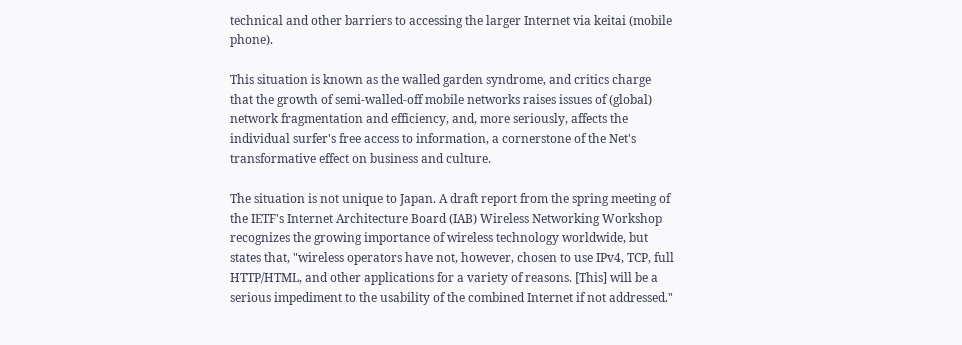technical and other barriers to accessing the larger Internet via keitai (mobile phone).

This situation is known as the walled garden syndrome, and critics charge that the growth of semi-walled-off mobile networks raises issues of (global) network fragmentation and efficiency, and, more seriously, affects the individual surfer's free access to information, a cornerstone of the Net's transformative effect on business and culture.

The situation is not unique to Japan. A draft report from the spring meeting of the IETF's Internet Architecture Board (IAB) Wireless Networking Workshop recognizes the growing importance of wireless technology worldwide, but states that, "wireless operators have not, however, chosen to use IPv4, TCP, full HTTP/HTML, and other applications for a variety of reasons. [This] will be a serious impediment to the usability of the combined Internet if not addressed."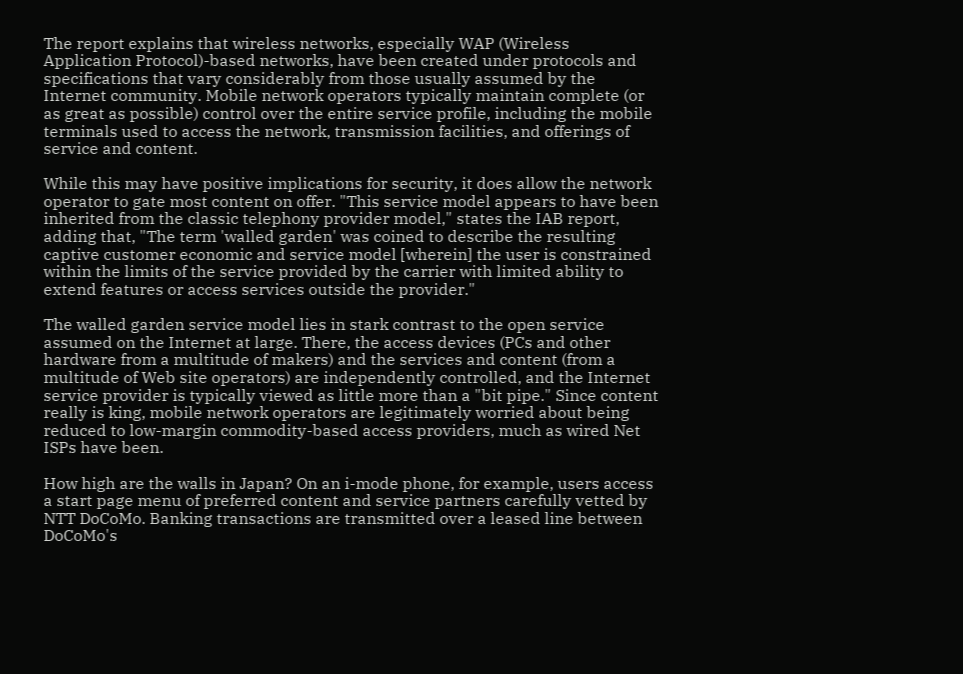The report explains that wireless networks, especially WAP (Wireless Application Protocol)-based networks, have been created under protocols and specifications that vary considerably from those usually assumed by the Internet community. Mobile network operators typically maintain complete (or as great as possible) control over the entire service profile, including the mobile terminals used to access the network, transmission facilities, and offerings of service and content.

While this may have positive implications for security, it does allow the network operator to gate most content on offer. "This service model appears to have been inherited from the classic telephony provider model," states the IAB report, adding that, "The term 'walled garden' was coined to describe the resulting captive customer economic and service model [wherein] the user is constrained within the limits of the service provided by the carrier with limited ability to extend features or access services outside the provider."

The walled garden service model lies in stark contrast to the open service assumed on the Internet at large. There, the access devices (PCs and other hardware from a multitude of makers) and the services and content (from a multitude of Web site operators) are independently controlled, and the Internet service provider is typically viewed as little more than a "bit pipe." Since content really is king, mobile network operators are legitimately worried about being reduced to low-margin commodity-based access providers, much as wired Net ISPs have been.

How high are the walls in Japan? On an i-mode phone, for example, users access a start page menu of preferred content and service partners carefully vetted by NTT DoCoMo. Banking transactions are transmitted over a leased line between DoCoMo's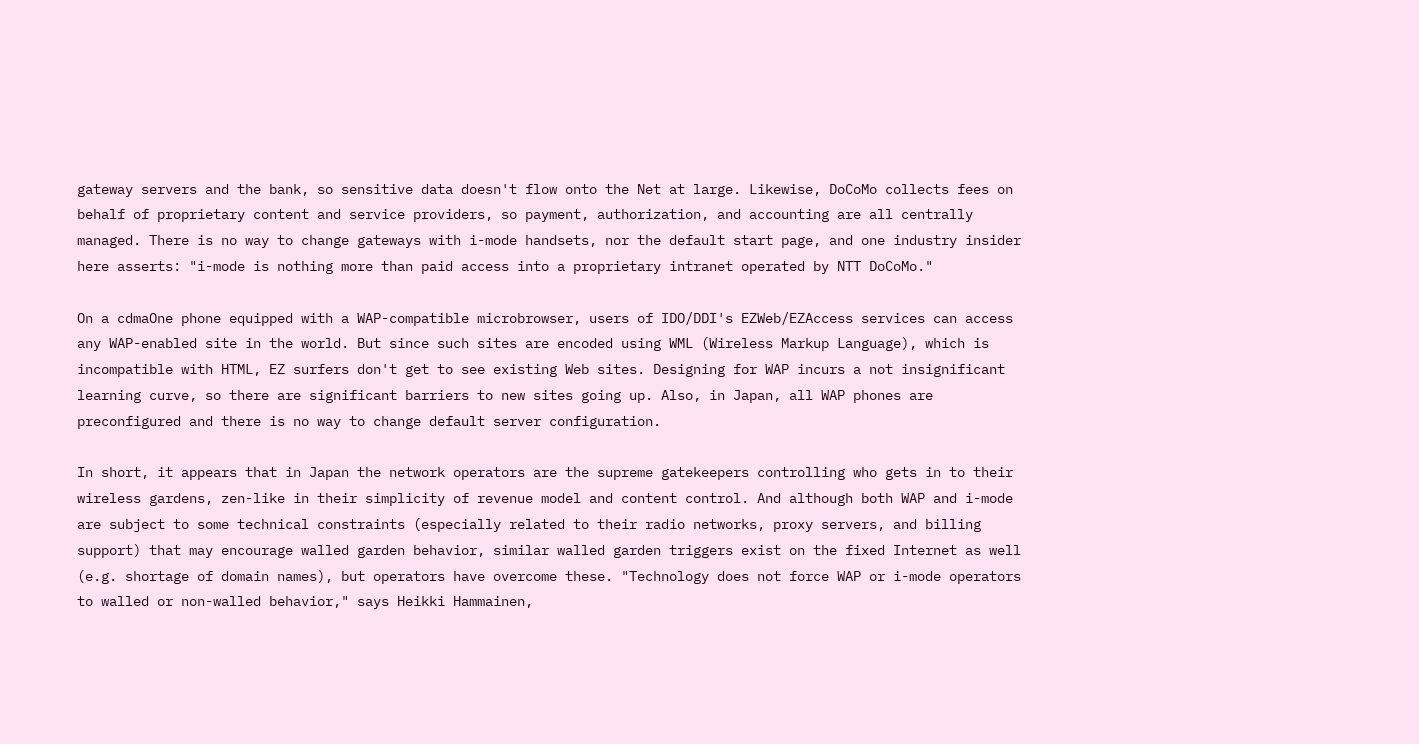gateway servers and the bank, so sensitive data doesn't flow onto the Net at large. Likewise, DoCoMo collects fees on behalf of proprietary content and service providers, so payment, authorization, and accounting are all centrally managed. There is no way to change gateways with i-mode handsets, nor the default start page, and one industry insider here asserts: "i-mode is nothing more than paid access into a proprietary intranet operated by NTT DoCoMo."

On a cdmaOne phone equipped with a WAP-compatible microbrowser, users of IDO/DDI's EZWeb/EZAccess services can access any WAP-enabled site in the world. But since such sites are encoded using WML (Wireless Markup Language), which is incompatible with HTML, EZ surfers don't get to see existing Web sites. Designing for WAP incurs a not insignificant learning curve, so there are significant barriers to new sites going up. Also, in Japan, all WAP phones are preconfigured and there is no way to change default server configuration.

In short, it appears that in Japan the network operators are the supreme gatekeepers controlling who gets in to their wireless gardens, zen-like in their simplicity of revenue model and content control. And although both WAP and i-mode are subject to some technical constraints (especially related to their radio networks, proxy servers, and billing support) that may encourage walled garden behavior, similar walled garden triggers exist on the fixed Internet as well (e.g. shortage of domain names), but operators have overcome these. "Technology does not force WAP or i-mode operators to walled or non-walled behavior," says Heikki Hammainen,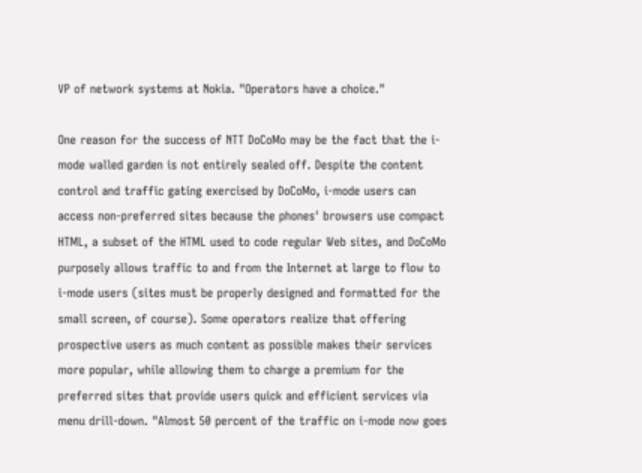VP of network systems at Nokia. "Operators have a choice."

One reason for the success of NTT DoCoMo may be the fact that the i-mode walled garden is not entirely sealed off. Despite the content control and traffic gating exercised by DoCoMo, i-mode users can access non-preferred sites because the phones' browsers use compact HTML, a subset of the HTML used to code regular Web sites, and DoCoMo purposely allows traffic to and from the Internet at large to flow to i-mode users (sites must be properly designed and formatted for the small screen, of course). Some operators realize that offering prospective users as much content as possible makes their services more popular, while allowing them to charge a premium for the preferred sites that provide users quick and efficient services via menu drill-down. "Almost 50 percent of the traffic on i-mode now goes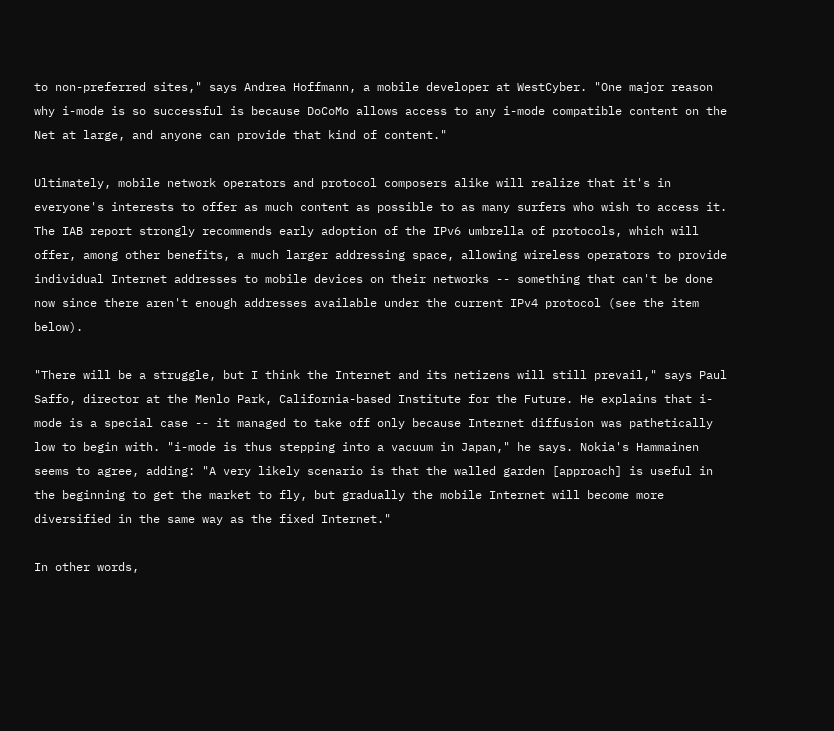to non-preferred sites," says Andrea Hoffmann, a mobile developer at WestCyber. "One major reason why i-mode is so successful is because DoCoMo allows access to any i-mode compatible content on the Net at large, and anyone can provide that kind of content."

Ultimately, mobile network operators and protocol composers alike will realize that it's in everyone's interests to offer as much content as possible to as many surfers who wish to access it. The IAB report strongly recommends early adoption of the IPv6 umbrella of protocols, which will offer, among other benefits, a much larger addressing space, allowing wireless operators to provide individual Internet addresses to mobile devices on their networks -- something that can't be done now since there aren't enough addresses available under the current IPv4 protocol (see the item below).

"There will be a struggle, but I think the Internet and its netizens will still prevail," says Paul Saffo, director at the Menlo Park, California-based Institute for the Future. He explains that i-mode is a special case -- it managed to take off only because Internet diffusion was pathetically low to begin with. "i-mode is thus stepping into a vacuum in Japan," he says. Nokia's Hammainen seems to agree, adding: "A very likely scenario is that the walled garden [approach] is useful in the beginning to get the market to fly, but gradually the mobile Internet will become more diversified in the same way as the fixed Internet."

In other words,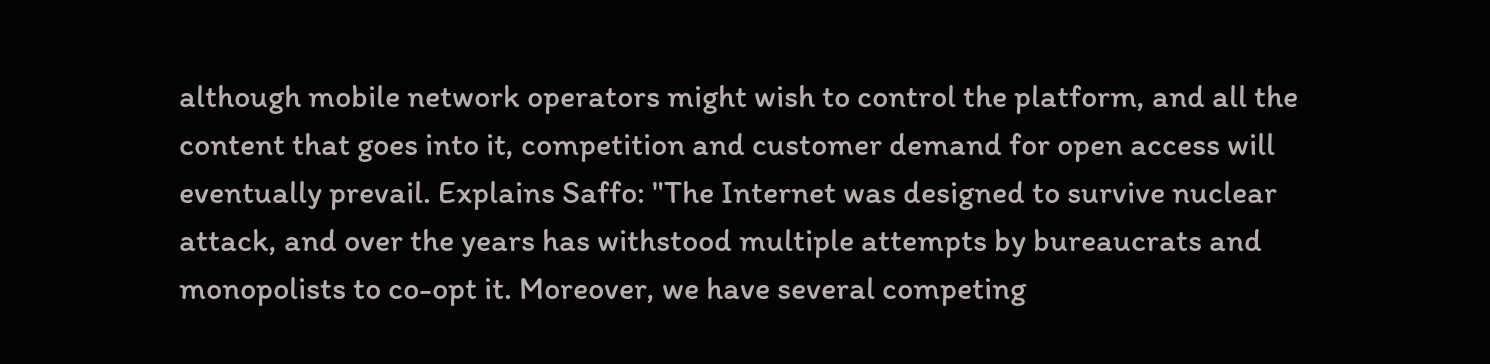although mobile network operators might wish to control the platform, and all the content that goes into it, competition and customer demand for open access will eventually prevail. Explains Saffo: "The Internet was designed to survive nuclear attack, and over the years has withstood multiple attempts by bureaucrats and monopolists to co-opt it. Moreover, we have several competing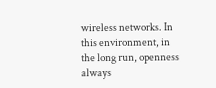wireless networks. In this environment, in the long run, openness always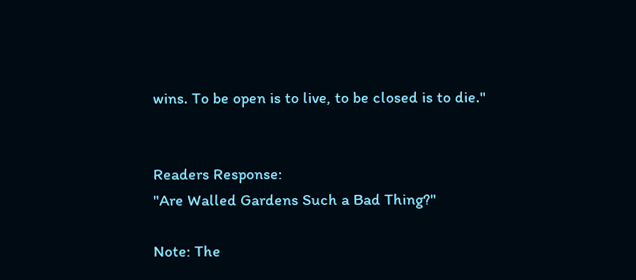wins. To be open is to live, to be closed is to die."


Readers Response:
"Are Walled Gardens Such a Bad Thing?"

Note: The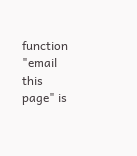function "email this page" is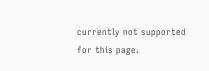currently not supported for this page.